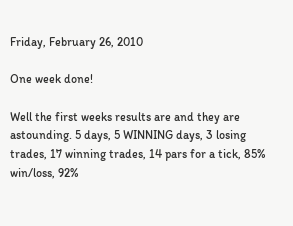Friday, February 26, 2010

One week done!

Well the first weeks results are and they are astounding. 5 days, 5 WINNING days, 3 losing trades, 17 winning trades, 14 pars for a tick, 85% win/loss, 92%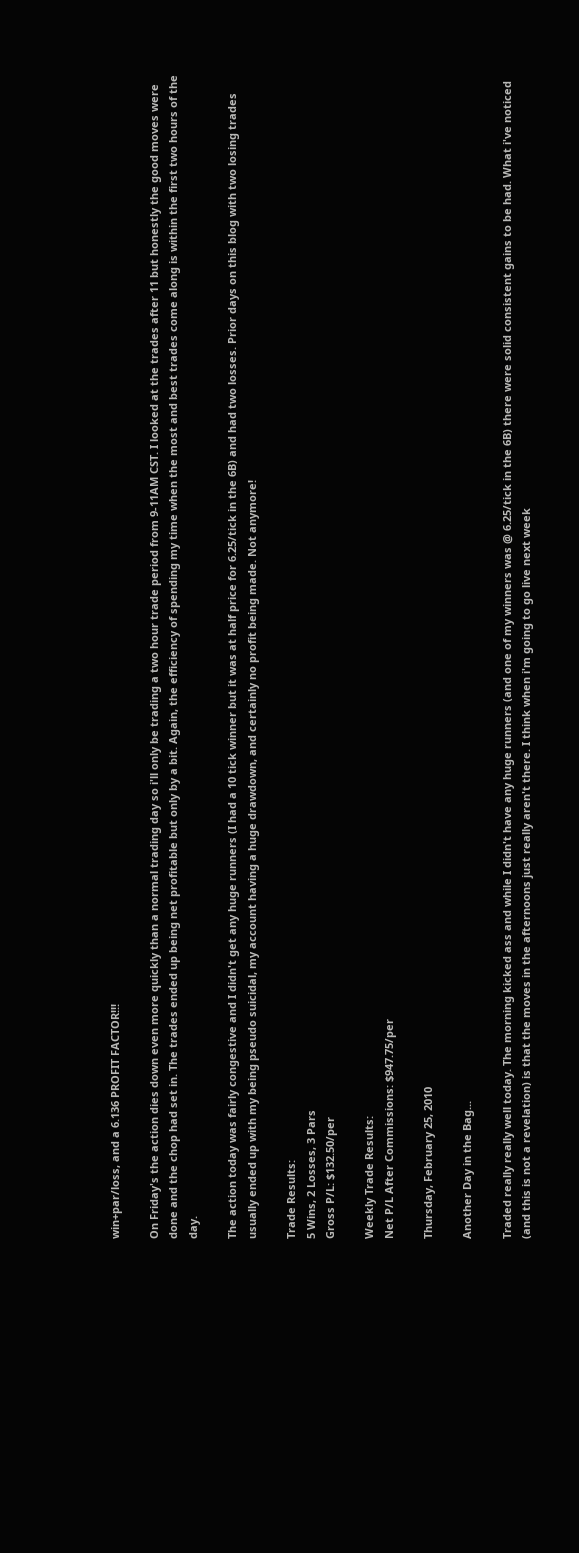win+par/loss, and a 6.136 PROFIT FACTOR!!!

On Friday's the action dies down even more quickly than a normal trading day so i'll only be trading a two hour trade period from 9-11AM CST. I looked at the trades after 11 but honestly the good moves were done and the chop had set in. The trades ended up being net profitable but only by a bit. Again, the efficiency of spending my time when the most and best trades come along is within the first two hours of the day.

The action today was fairly congestive and I didn't get any huge runners (I had a 10 tick winner but it was at half price for 6.25/tick in the 6B) and had two losses. Prior days on this blog with two losing trades usually ended up with my being pseudo suicidal, my account having a huge drawdown, and certainly no profit being made. Not anymore!

Trade Results:
5 Wins, 2 Losses, 3 Pars
Gross P/L: $132.50/per

Weekly Trade Results:
Net P/L After Commissions: $947.75/per

Thursday, February 25, 2010

Another Day in the Bag...

Traded really really well today. The morning kicked ass and while I didn't have any huge runners (and one of my winners was @ 6.25/tick in the 6B) there were solid consistent gains to be had. What i've noticed (and this is not a revelation) is that the moves in the afternoons just really aren't there. I think when i'm going to go live next week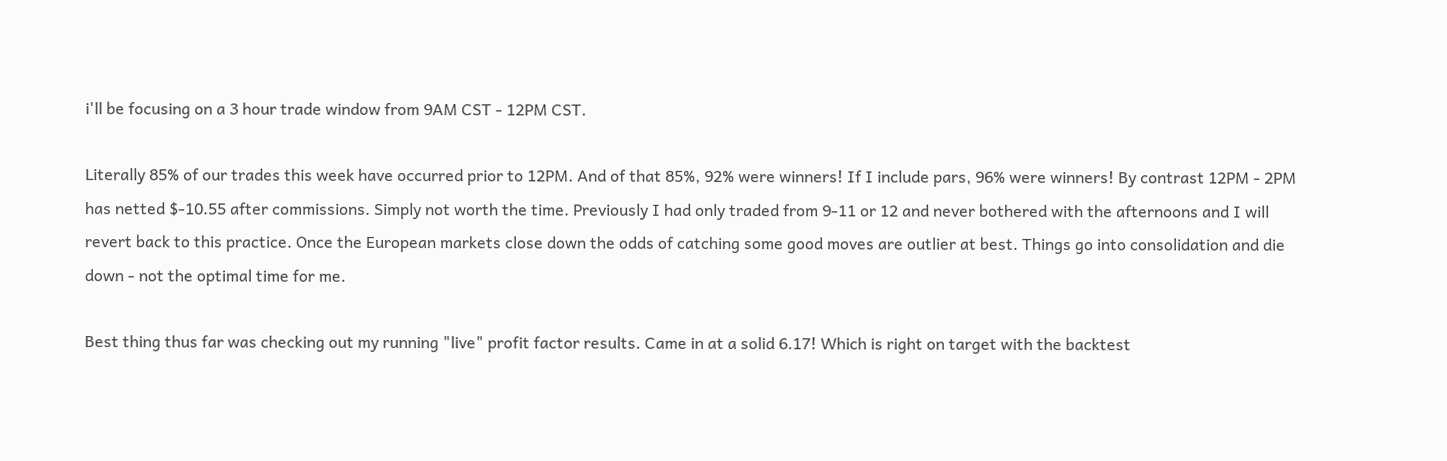i'll be focusing on a 3 hour trade window from 9AM CST - 12PM CST.

Literally 85% of our trades this week have occurred prior to 12PM. And of that 85%, 92% were winners! If I include pars, 96% were winners! By contrast 12PM - 2PM has netted $-10.55 after commissions. Simply not worth the time. Previously I had only traded from 9-11 or 12 and never bothered with the afternoons and I will revert back to this practice. Once the European markets close down the odds of catching some good moves are outlier at best. Things go into consolidation and die down - not the optimal time for me.

Best thing thus far was checking out my running "live" profit factor results. Came in at a solid 6.17! Which is right on target with the backtest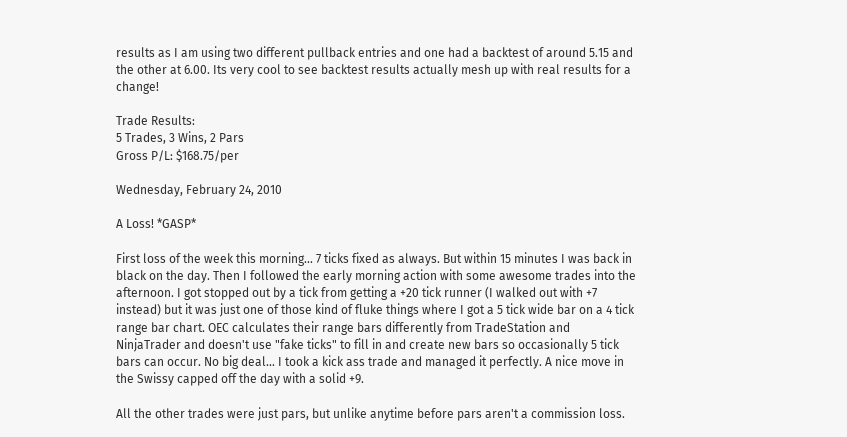results as I am using two different pullback entries and one had a backtest of around 5.15 and the other at 6.00. Its very cool to see backtest results actually mesh up with real results for a change!

Trade Results:
5 Trades, 3 Wins, 2 Pars
Gross P/L: $168.75/per

Wednesday, February 24, 2010

A Loss! *GASP*

First loss of the week this morning... 7 ticks fixed as always. But within 15 minutes I was back in black on the day. Then I followed the early morning action with some awesome trades into the afternoon. I got stopped out by a tick from getting a +20 tick runner (I walked out with +7 instead) but it was just one of those kind of fluke things where I got a 5 tick wide bar on a 4 tick range bar chart. OEC calculates their range bars differently from TradeStation and NinjaTrader and doesn't use "fake ticks" to fill in and create new bars so occasionally 5 tick bars can occur. No big deal... I took a kick ass trade and managed it perfectly. A nice move in the Swissy capped off the day with a solid +9.

All the other trades were just pars, but unlike anytime before pars aren't a commission loss.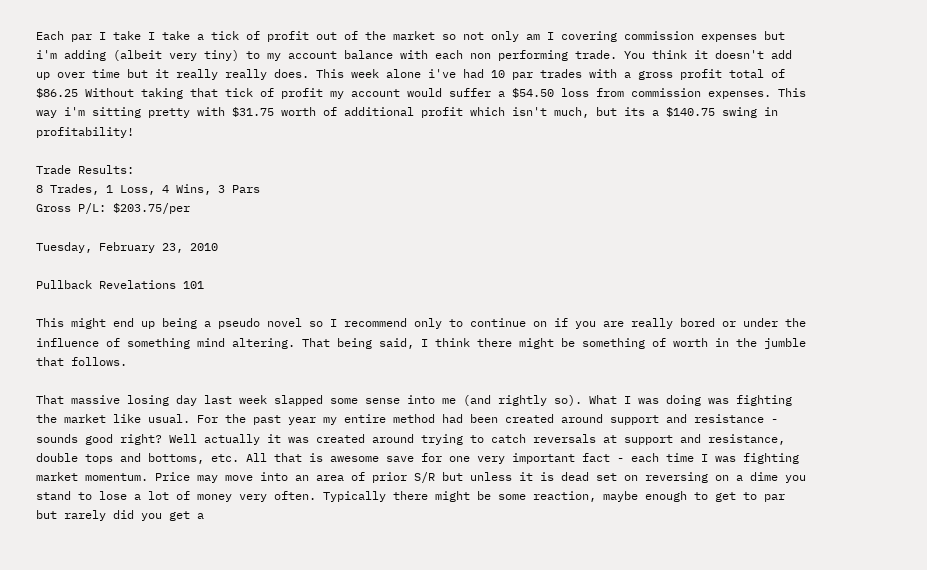Each par I take I take a tick of profit out of the market so not only am I covering commission expenses but i'm adding (albeit very tiny) to my account balance with each non performing trade. You think it doesn't add up over time but it really really does. This week alone i've had 10 par trades with a gross profit total of $86.25 Without taking that tick of profit my account would suffer a $54.50 loss from commission expenses. This way i'm sitting pretty with $31.75 worth of additional profit which isn't much, but its a $140.75 swing in profitability!

Trade Results:
8 Trades, 1 Loss, 4 Wins, 3 Pars
Gross P/L: $203.75/per

Tuesday, February 23, 2010

Pullback Revelations 101

This might end up being a pseudo novel so I recommend only to continue on if you are really bored or under the influence of something mind altering. That being said, I think there might be something of worth in the jumble that follows.

That massive losing day last week slapped some sense into me (and rightly so). What I was doing was fighting the market like usual. For the past year my entire method had been created around support and resistance - sounds good right? Well actually it was created around trying to catch reversals at support and resistance, double tops and bottoms, etc. All that is awesome save for one very important fact - each time I was fighting market momentum. Price may move into an area of prior S/R but unless it is dead set on reversing on a dime you stand to lose a lot of money very often. Typically there might be some reaction, maybe enough to get to par but rarely did you get a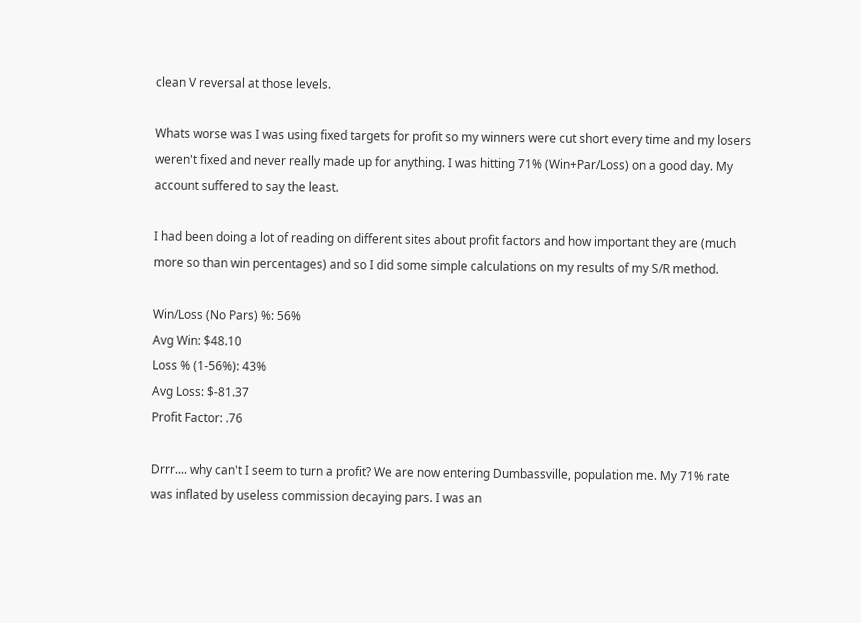clean V reversal at those levels.

Whats worse was I was using fixed targets for profit so my winners were cut short every time and my losers weren't fixed and never really made up for anything. I was hitting 71% (Win+Par/Loss) on a good day. My account suffered to say the least.

I had been doing a lot of reading on different sites about profit factors and how important they are (much more so than win percentages) and so I did some simple calculations on my results of my S/R method.

Win/Loss (No Pars) %: 56%
Avg Win: $48.10
Loss % (1-56%): 43%
Avg Loss: $-81.37
Profit Factor: .76

Drrr.... why can't I seem to turn a profit? We are now entering Dumbassville, population me. My 71% rate was inflated by useless commission decaying pars. I was an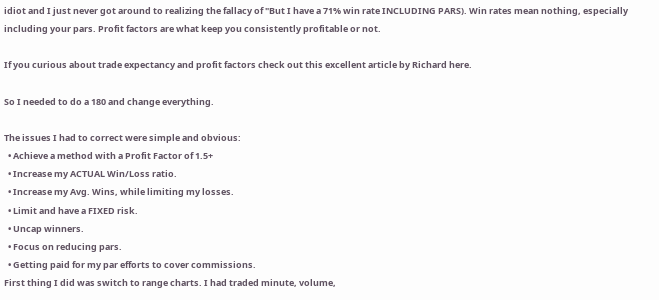idiot and I just never got around to realizing the fallacy of "But I have a 71% win rate INCLUDING PARS). Win rates mean nothing, especially including your pars. Profit factors are what keep you consistently profitable or not.

If you curious about trade expectancy and profit factors check out this excellent article by Richard here.

So I needed to do a 180 and change everything.

The issues I had to correct were simple and obvious:
  • Achieve a method with a Profit Factor of 1.5+
  • Increase my ACTUAL Win/Loss ratio.
  • Increase my Avg. Wins, while limiting my losses.
  • Limit and have a FIXED risk.
  • Uncap winners.
  • Focus on reducing pars.
  • Getting paid for my par efforts to cover commissions.
First thing I did was switch to range charts. I had traded minute, volume,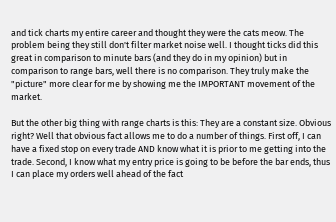and tick charts my entire career and thought they were the cats meow. The problem being they still don't filter market noise well. I thought ticks did this great in comparison to minute bars (and they do in my opinion) but in comparison to range bars, well there is no comparison. They truly make the "picture" more clear for me by showing me the IMPORTANT movement of the market.

But the other big thing with range charts is this: They are a constant size. Obvious right? Well that obvious fact allows me to do a number of things. First off, I can have a fixed stop on every trade AND know what it is prior to me getting into the trade. Second, I know what my entry price is going to be before the bar ends, thus I can place my orders well ahead of the fact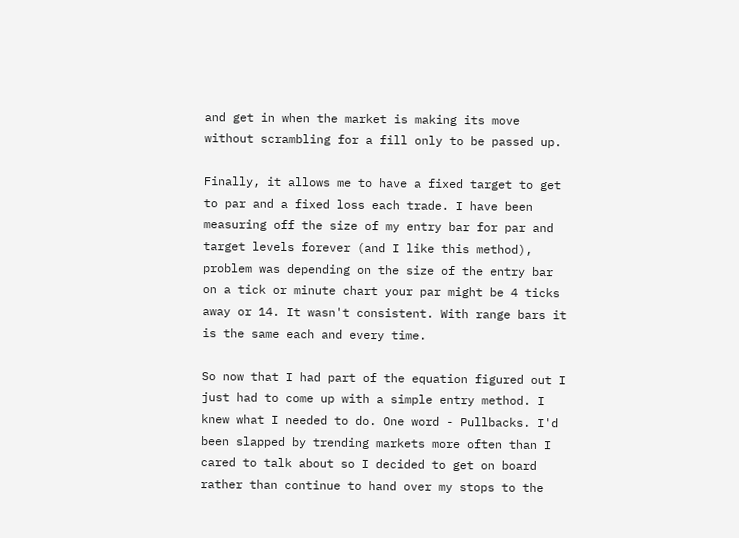and get in when the market is making its move without scrambling for a fill only to be passed up.

Finally, it allows me to have a fixed target to get to par and a fixed loss each trade. I have been measuring off the size of my entry bar for par and target levels forever (and I like this method), problem was depending on the size of the entry bar on a tick or minute chart your par might be 4 ticks away or 14. It wasn't consistent. With range bars it is the same each and every time.

So now that I had part of the equation figured out I just had to come up with a simple entry method. I knew what I needed to do. One word - Pullbacks. I'd been slapped by trending markets more often than I cared to talk about so I decided to get on board rather than continue to hand over my stops to the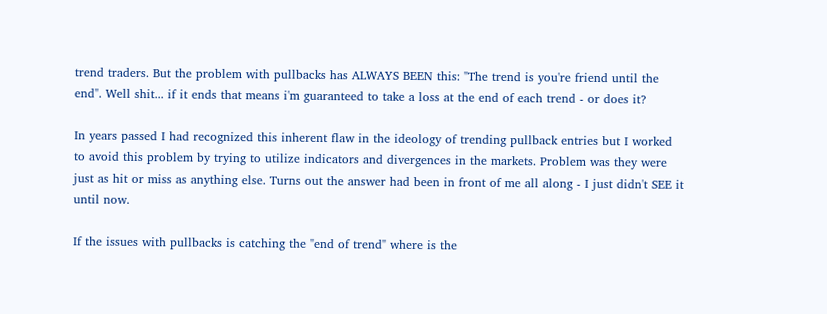trend traders. But the problem with pullbacks has ALWAYS BEEN this: "The trend is you're friend until the end". Well shit... if it ends that means i'm guaranteed to take a loss at the end of each trend - or does it?

In years passed I had recognized this inherent flaw in the ideology of trending pullback entries but I worked to avoid this problem by trying to utilize indicators and divergences in the markets. Problem was they were just as hit or miss as anything else. Turns out the answer had been in front of me all along - I just didn't SEE it until now.

If the issues with pullbacks is catching the "end of trend" where is the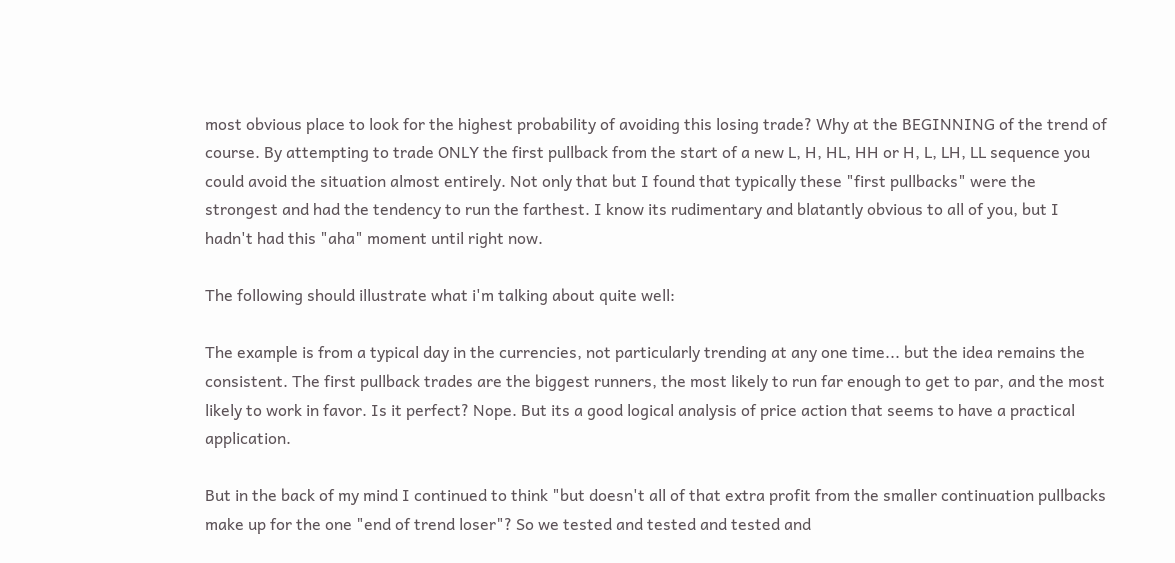most obvious place to look for the highest probability of avoiding this losing trade? Why at the BEGINNING of the trend of course. By attempting to trade ONLY the first pullback from the start of a new L, H, HL, HH or H, L, LH, LL sequence you could avoid the situation almost entirely. Not only that but I found that typically these "first pullbacks" were the strongest and had the tendency to run the farthest. I know its rudimentary and blatantly obvious to all of you, but I hadn't had this "aha" moment until right now.

The following should illustrate what i'm talking about quite well:

The example is from a typical day in the currencies, not particularly trending at any one time... but the idea remains the consistent. The first pullback trades are the biggest runners, the most likely to run far enough to get to par, and the most likely to work in favor. Is it perfect? Nope. But its a good logical analysis of price action that seems to have a practical application.

But in the back of my mind I continued to think "but doesn't all of that extra profit from the smaller continuation pullbacks make up for the one "end of trend loser"? So we tested and tested and tested and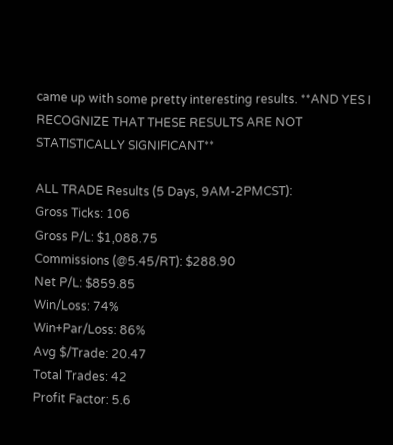came up with some pretty interesting results. **AND YES I RECOGNIZE THAT THESE RESULTS ARE NOT STATISTICALLY SIGNIFICANT**

ALL TRADE Results (5 Days, 9AM-2PMCST):
Gross Ticks: 106
Gross P/L: $1,088.75
Commissions (@5.45/RT): $288.90
Net P/L: $859.85
Win/Loss: 74%
Win+Par/Loss: 86%
Avg $/Trade: 20.47
Total Trades: 42
Profit Factor: 5.6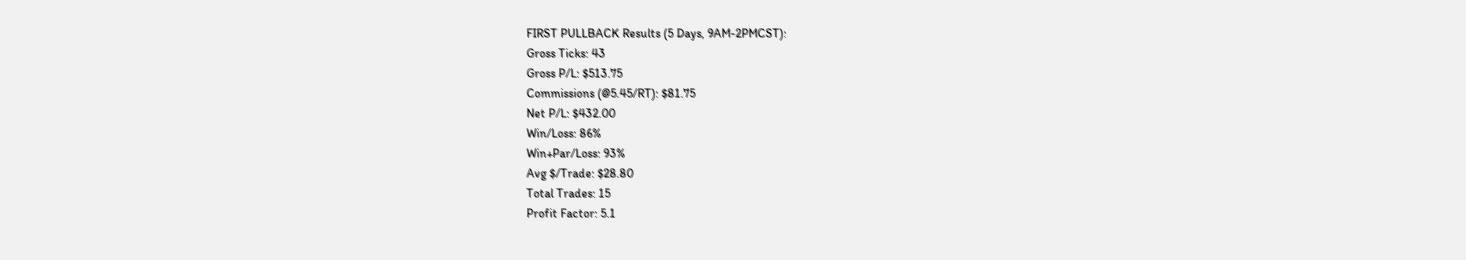FIRST PULLBACK Results (5 Days, 9AM-2PMCST):
Gross Ticks: 43
Gross P/L: $513.75
Commissions (@5.45/RT): $81.75
Net P/L: $432.00
Win/Loss: 86%
Win+Par/Loss: 93%
Avg $/Trade: $28.80
Total Trades: 15
Profit Factor: 5.1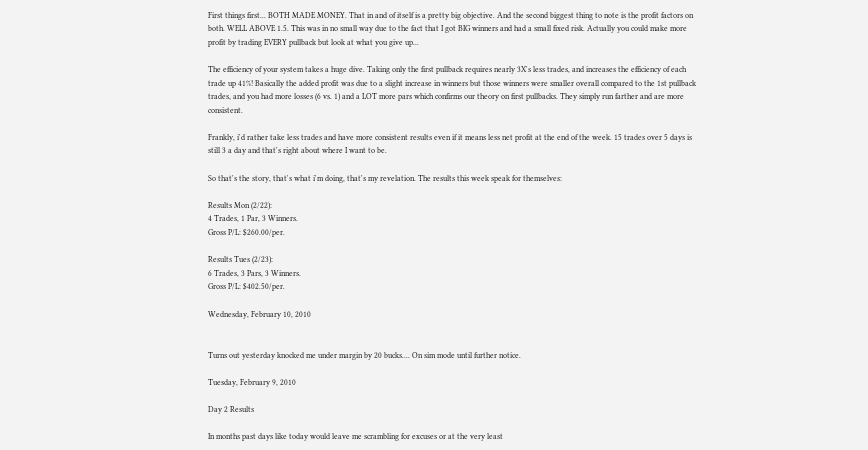First things first... BOTH MADE MONEY. That in and of itself is a pretty big objective. And the second biggest thing to note is the profit factors on both. WELL ABOVE 1.5. This was in no small way due to the fact that I got BIG winners and had a small fixed risk. Actually you could make more profit by trading EVERY pullback but look at what you give up...

The efficiency of your system takes a huge dive. Taking only the first pullback requires nearly 3X's less trades, and increases the efficiency of each trade up 41%! Basically the added profit was due to a slight increase in winners but those winners were smaller overall compared to the 1st pullback trades, and you had more losses (6 vs. 1) and a LOT more pars which confirms our theory on first pullbacks. They simply run farther and are more consistent.

Frankly, i'd rather take less trades and have more consistent results even if it means less net profit at the end of the week. 15 trades over 5 days is still 3 a day and that's right about where I want to be.

So that's the story, that's what i'm doing, that's my revelation. The results this week speak for themselves:

Results Mon (2/22):
4 Trades, 1 Par, 3 Winners.
Gross P/L: $260.00/per.

Results Tues (2/23):
6 Trades, 3 Pars, 3 Winners.
Gross P/L: $402.50/per.

Wednesday, February 10, 2010


Turns out yesterday knocked me under margin by 20 bucks.... On sim mode until further notice.

Tuesday, February 9, 2010

Day 2 Results

In months past days like today would leave me scrambling for excuses or at the very least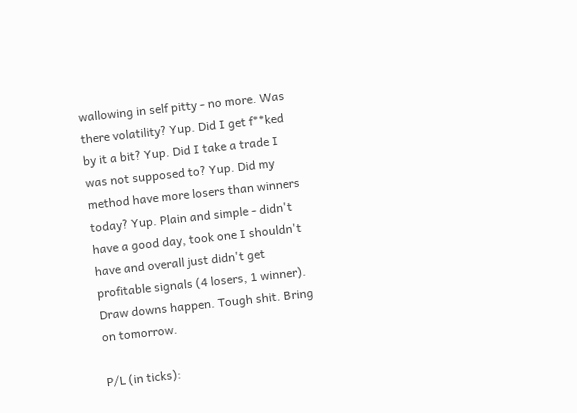wallowing in self pitty - no more. Was there volatility? Yup. Did I get f**ked by it a bit? Yup. Did I take a trade I was not supposed to? Yup. Did my method have more losers than winners today? Yup. Plain and simple - didn't have a good day, took one I shouldn't have and overall just didn't get profitable signals (4 losers, 1 winner). Draw downs happen. Tough shit. Bring on tomorrow.

P/L (in ticks):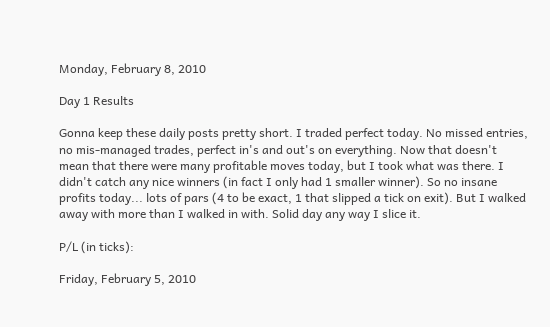Monday, February 8, 2010

Day 1 Results

Gonna keep these daily posts pretty short. I traded perfect today. No missed entries, no mis-managed trades, perfect in's and out's on everything. Now that doesn't mean that there were many profitable moves today, but I took what was there. I didn't catch any nice winners (in fact I only had 1 smaller winner). So no insane profits today... lots of pars (4 to be exact, 1 that slipped a tick on exit). But I walked away with more than I walked in with. Solid day any way I slice it.

P/L (in ticks):

Friday, February 5, 2010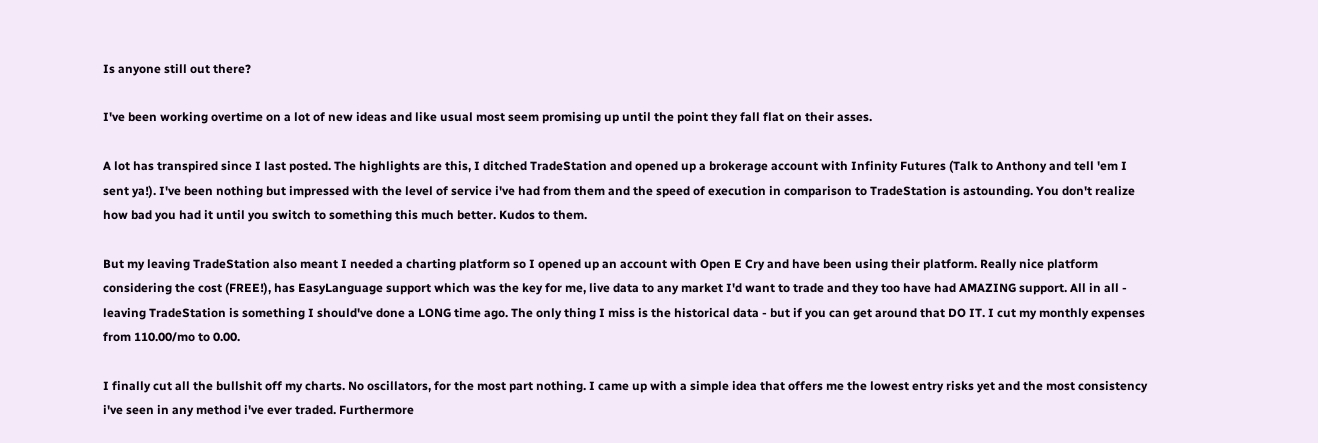Is anyone still out there?

I've been working overtime on a lot of new ideas and like usual most seem promising up until the point they fall flat on their asses.

A lot has transpired since I last posted. The highlights are this, I ditched TradeStation and opened up a brokerage account with Infinity Futures (Talk to Anthony and tell 'em I sent ya!). I've been nothing but impressed with the level of service i've had from them and the speed of execution in comparison to TradeStation is astounding. You don't realize how bad you had it until you switch to something this much better. Kudos to them.

But my leaving TradeStation also meant I needed a charting platform so I opened up an account with Open E Cry and have been using their platform. Really nice platform considering the cost (FREE!), has EasyLanguage support which was the key for me, live data to any market I'd want to trade and they too have had AMAZING support. All in all - leaving TradeStation is something I should've done a LONG time ago. The only thing I miss is the historical data - but if you can get around that DO IT. I cut my monthly expenses from 110.00/mo to 0.00.

I finally cut all the bullshit off my charts. No oscillators, for the most part nothing. I came up with a simple idea that offers me the lowest entry risks yet and the most consistency i've seen in any method i've ever traded. Furthermore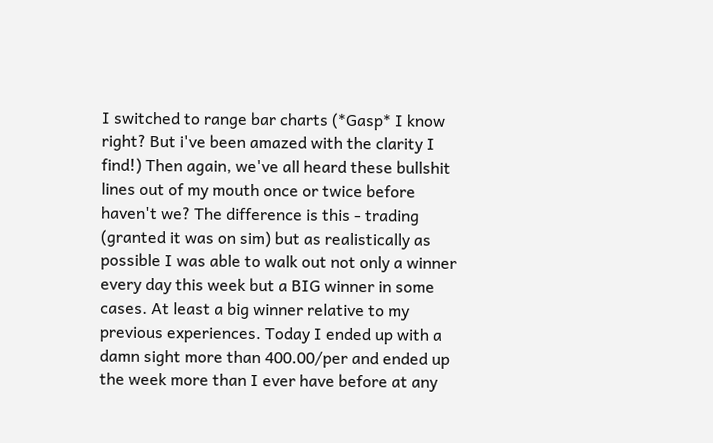I switched to range bar charts (*Gasp* I know right? But i've been amazed with the clarity I find!) Then again, we've all heard these bullshit lines out of my mouth once or twice before haven't we? The difference is this - trading (granted it was on sim) but as realistically as possible I was able to walk out not only a winner every day this week but a BIG winner in some cases. At least a big winner relative to my previous experiences. Today I ended up with a damn sight more than 400.00/per and ended up the week more than I ever have before at any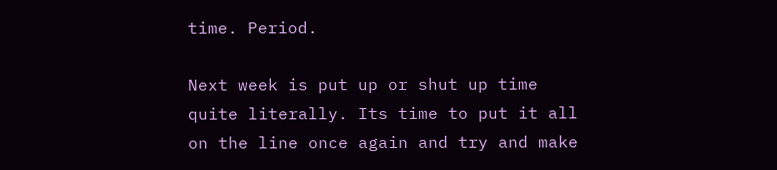time. Period.

Next week is put up or shut up time quite literally. Its time to put it all on the line once again and try and make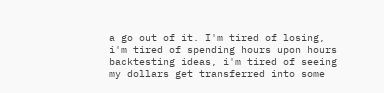a go out of it. I'm tired of losing, i'm tired of spending hours upon hours backtesting ideas, i'm tired of seeing my dollars get transferred into some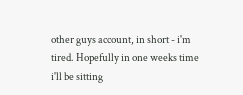other guys account, in short - i'm tired. Hopefully in one weeks time i'll be sitting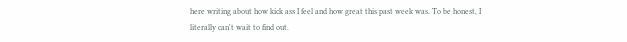here writing about how kick ass I feel and how great this past week was. To be honest, I literally can't wait to find out.